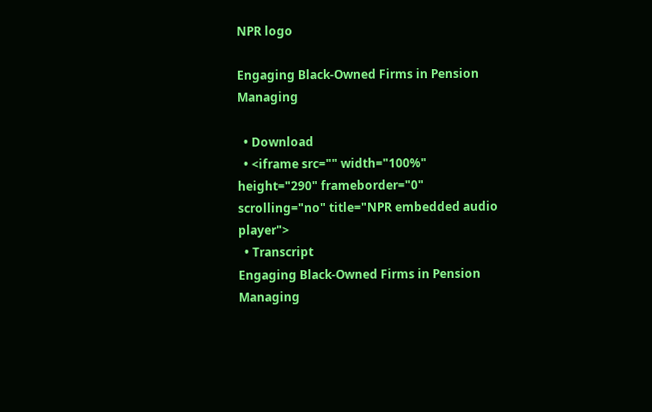NPR logo

Engaging Black-Owned Firms in Pension Managing

  • Download
  • <iframe src="" width="100%" height="290" frameborder="0" scrolling="no" title="NPR embedded audio player">
  • Transcript
Engaging Black-Owned Firms in Pension Managing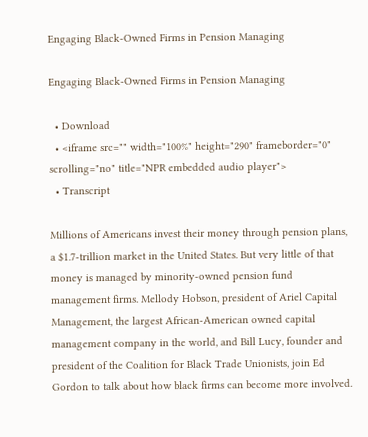Engaging Black-Owned Firms in Pension Managing

Engaging Black-Owned Firms in Pension Managing

  • Download
  • <iframe src="" width="100%" height="290" frameborder="0" scrolling="no" title="NPR embedded audio player">
  • Transcript

Millions of Americans invest their money through pension plans, a $1.7-trillion market in the United States. But very little of that money is managed by minority-owned pension fund management firms. Mellody Hobson, president of Ariel Capital Management, the largest African-American owned capital management company in the world, and Bill Lucy, founder and president of the Coalition for Black Trade Unionists, join Ed Gordon to talk about how black firms can become more involved.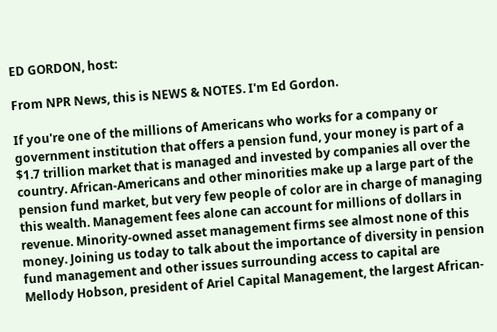ED GORDON, host:

From NPR News, this is NEWS & NOTES. I'm Ed Gordon.

If you're one of the millions of Americans who works for a company or government institution that offers a pension fund, your money is part of a $1.7 trillion market that is managed and invested by companies all over the country. African-Americans and other minorities make up a large part of the pension fund market, but very few people of color are in charge of managing this wealth. Management fees alone can account for millions of dollars in revenue. Minority-owned asset management firms see almost none of this money. Joining us today to talk about the importance of diversity in pension fund management and other issues surrounding access to capital are Mellody Hobson, president of Ariel Capital Management, the largest African-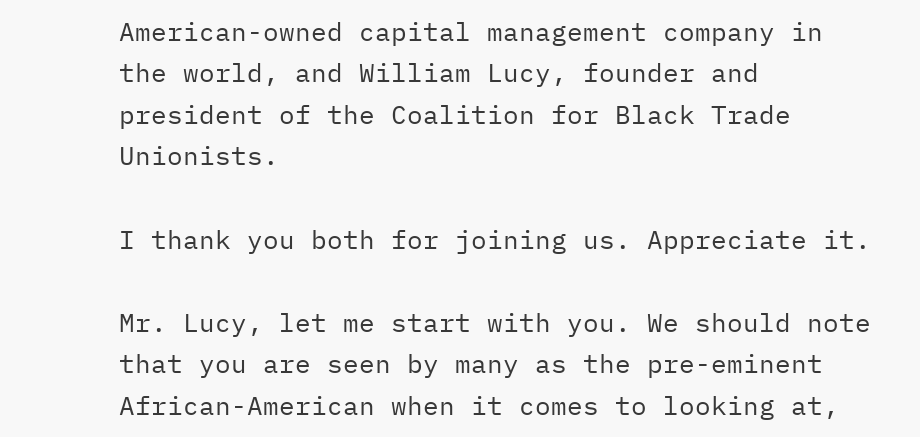American-owned capital management company in the world, and William Lucy, founder and president of the Coalition for Black Trade Unionists.

I thank you both for joining us. Appreciate it.

Mr. Lucy, let me start with you. We should note that you are seen by many as the pre-eminent African-American when it comes to looking at,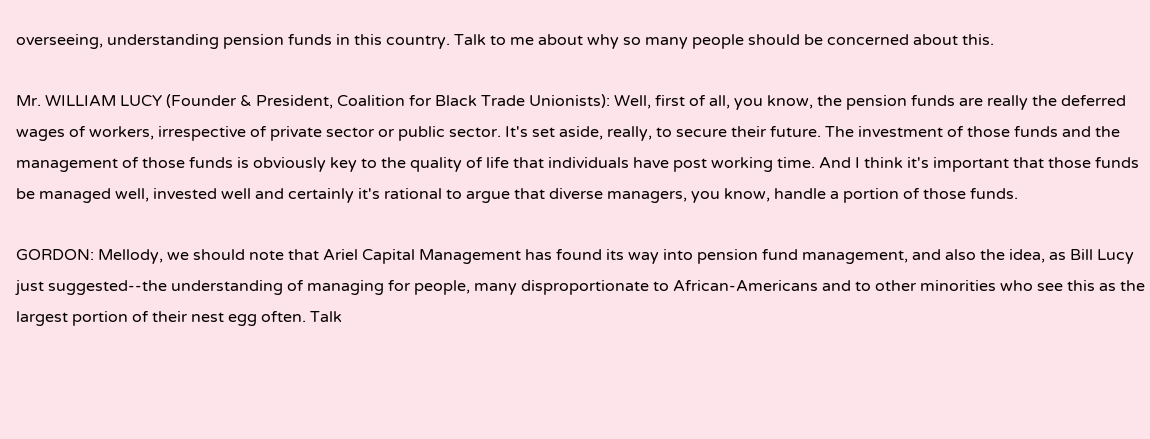overseeing, understanding pension funds in this country. Talk to me about why so many people should be concerned about this.

Mr. WILLIAM LUCY (Founder & President, Coalition for Black Trade Unionists): Well, first of all, you know, the pension funds are really the deferred wages of workers, irrespective of private sector or public sector. It's set aside, really, to secure their future. The investment of those funds and the management of those funds is obviously key to the quality of life that individuals have post working time. And I think it's important that those funds be managed well, invested well and certainly it's rational to argue that diverse managers, you know, handle a portion of those funds.

GORDON: Mellody, we should note that Ariel Capital Management has found its way into pension fund management, and also the idea, as Bill Lucy just suggested--the understanding of managing for people, many disproportionate to African-Americans and to other minorities who see this as the largest portion of their nest egg often. Talk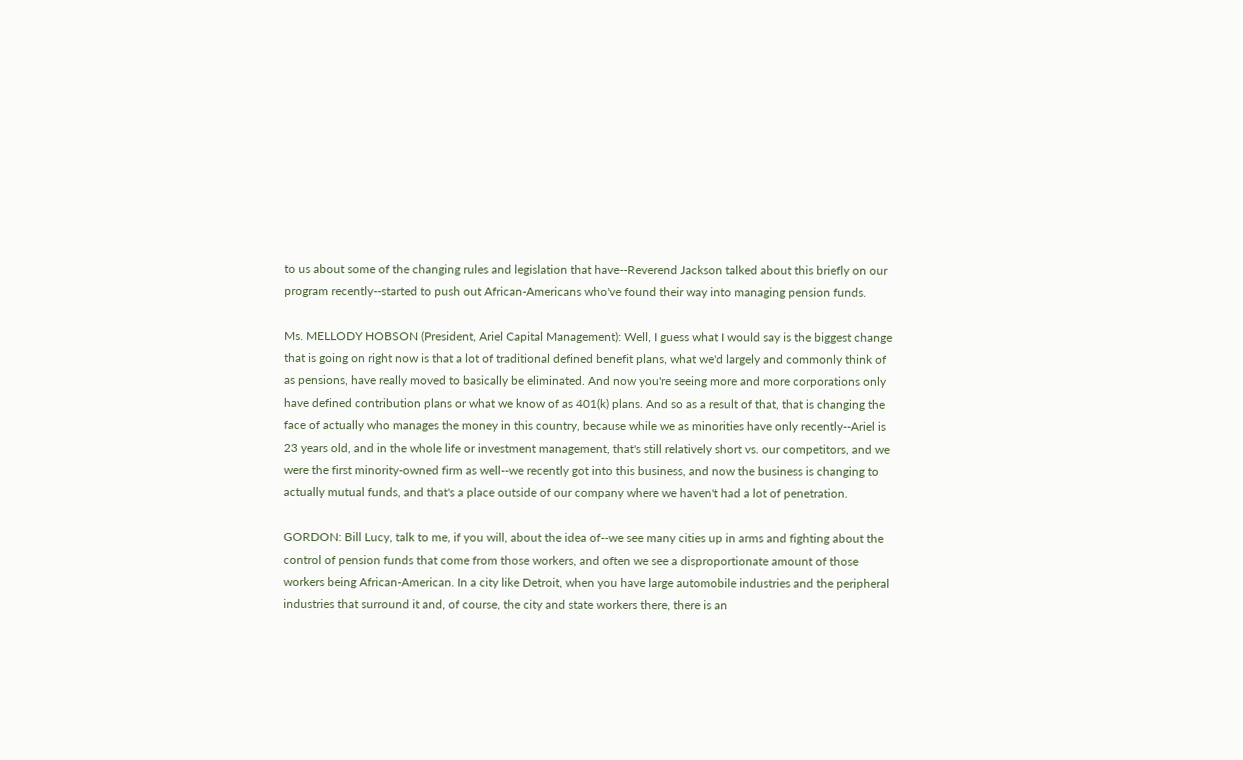to us about some of the changing rules and legislation that have--Reverend Jackson talked about this briefly on our program recently--started to push out African-Americans who've found their way into managing pension funds.

Ms. MELLODY HOBSON (President, Ariel Capital Management): Well, I guess what I would say is the biggest change that is going on right now is that a lot of traditional defined benefit plans, what we'd largely and commonly think of as pensions, have really moved to basically be eliminated. And now you're seeing more and more corporations only have defined contribution plans or what we know of as 401(k) plans. And so as a result of that, that is changing the face of actually who manages the money in this country, because while we as minorities have only recently--Ariel is 23 years old, and in the whole life or investment management, that's still relatively short vs. our competitors, and we were the first minority-owned firm as well--we recently got into this business, and now the business is changing to actually mutual funds, and that's a place outside of our company where we haven't had a lot of penetration.

GORDON: Bill Lucy, talk to me, if you will, about the idea of--we see many cities up in arms and fighting about the control of pension funds that come from those workers, and often we see a disproportionate amount of those workers being African-American. In a city like Detroit, when you have large automobile industries and the peripheral industries that surround it and, of course, the city and state workers there, there is an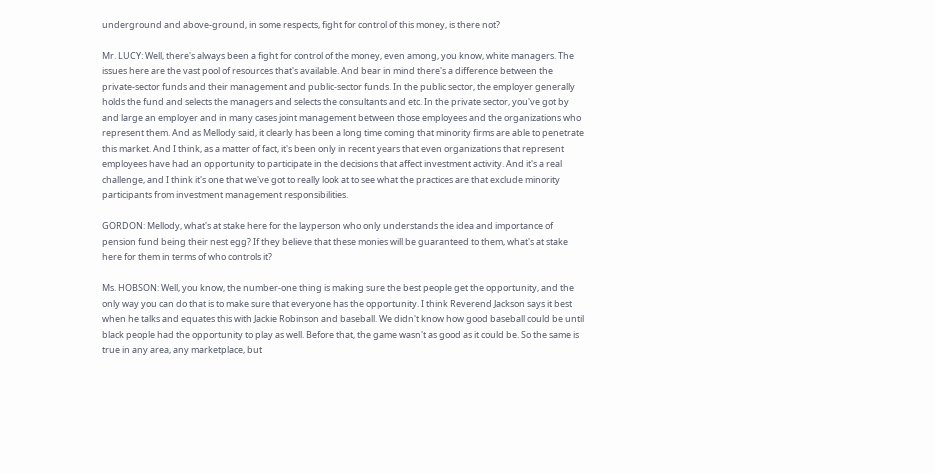underground and above-ground, in some respects, fight for control of this money, is there not?

Mr. LUCY: Well, there's always been a fight for control of the money, even among, you know, white managers. The issues here are the vast pool of resources that's available. And bear in mind there's a difference between the private-sector funds and their management and public-sector funds. In the public sector, the employer generally holds the fund and selects the managers and selects the consultants and etc. In the private sector, you've got by and large an employer and in many cases joint management between those employees and the organizations who represent them. And as Mellody said, it clearly has been a long time coming that minority firms are able to penetrate this market. And I think, as a matter of fact, it's been only in recent years that even organizations that represent employees have had an opportunity to participate in the decisions that affect investment activity. And it's a real challenge, and I think it's one that we've got to really look at to see what the practices are that exclude minority participants from investment management responsibilities.

GORDON: Mellody, what's at stake here for the layperson who only understands the idea and importance of pension fund being their nest egg? If they believe that these monies will be guaranteed to them, what's at stake here for them in terms of who controls it?

Ms. HOBSON: Well, you know, the number-one thing is making sure the best people get the opportunity, and the only way you can do that is to make sure that everyone has the opportunity. I think Reverend Jackson says it best when he talks and equates this with Jackie Robinson and baseball. We didn't know how good baseball could be until black people had the opportunity to play as well. Before that, the game wasn't as good as it could be. So the same is true in any area, any marketplace, but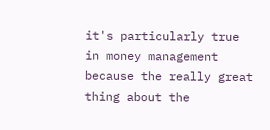it's particularly true in money management because the really great thing about the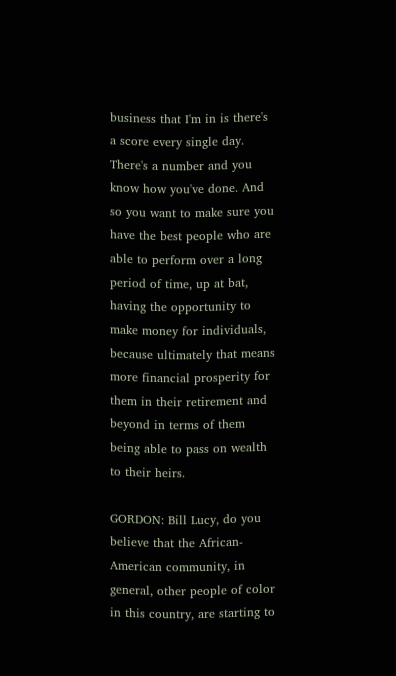business that I'm in is there's a score every single day. There's a number and you know how you've done. And so you want to make sure you have the best people who are able to perform over a long period of time, up at bat, having the opportunity to make money for individuals, because ultimately that means more financial prosperity for them in their retirement and beyond in terms of them being able to pass on wealth to their heirs.

GORDON: Bill Lucy, do you believe that the African-American community, in general, other people of color in this country, are starting to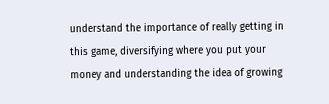understand the importance of really getting in this game, diversifying where you put your money and understanding the idea of growing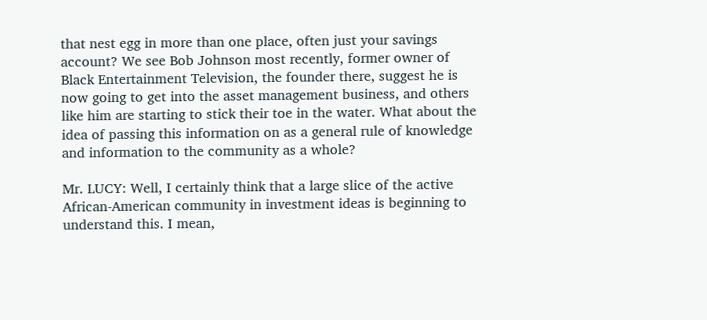that nest egg in more than one place, often just your savings account? We see Bob Johnson most recently, former owner of Black Entertainment Television, the founder there, suggest he is now going to get into the asset management business, and others like him are starting to stick their toe in the water. What about the idea of passing this information on as a general rule of knowledge and information to the community as a whole?

Mr. LUCY: Well, I certainly think that a large slice of the active African-American community in investment ideas is beginning to understand this. I mean,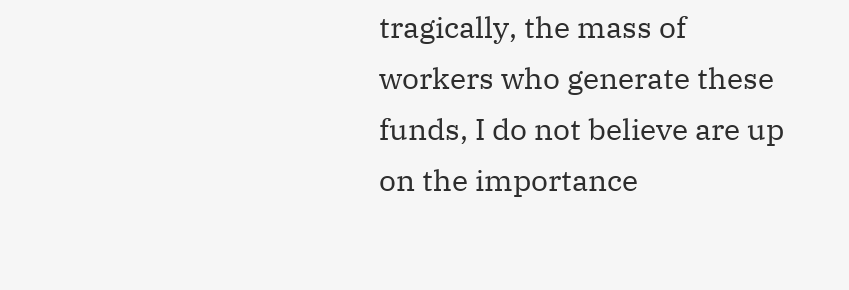tragically, the mass of workers who generate these funds, I do not believe are up on the importance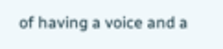of having a voice and a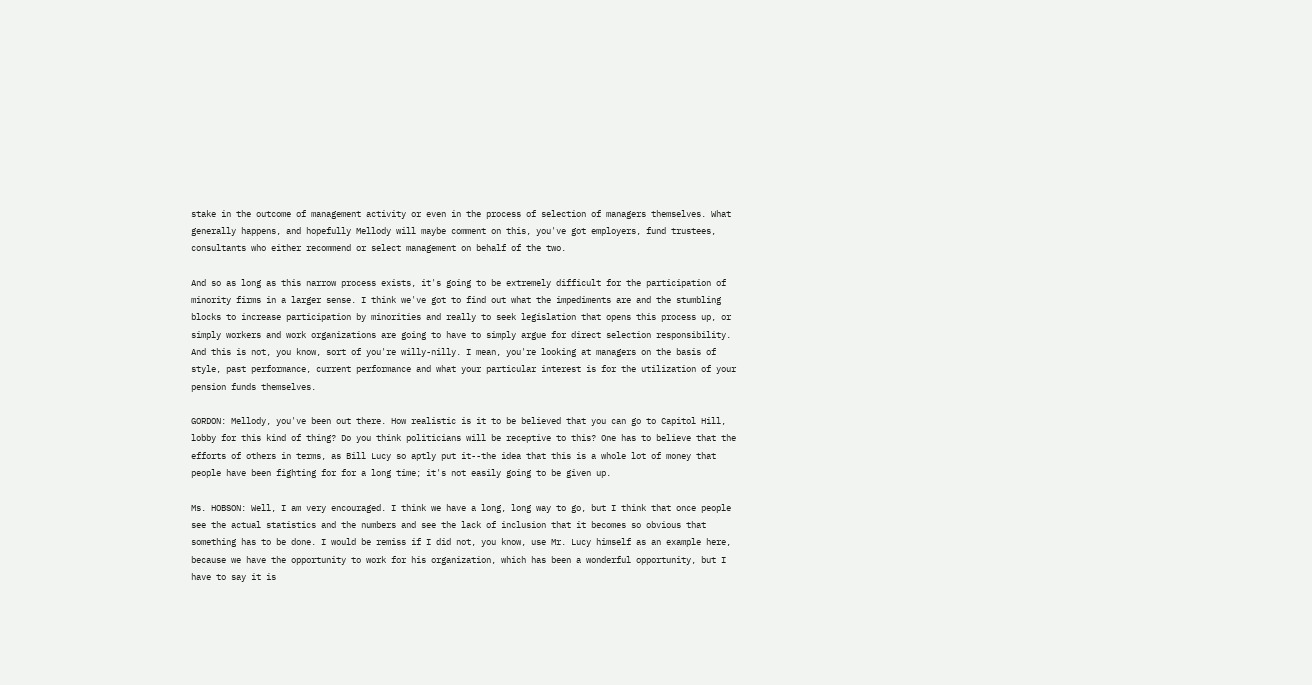stake in the outcome of management activity or even in the process of selection of managers themselves. What generally happens, and hopefully Mellody will maybe comment on this, you've got employers, fund trustees, consultants who either recommend or select management on behalf of the two.

And so as long as this narrow process exists, it's going to be extremely difficult for the participation of minority firms in a larger sense. I think we've got to find out what the impediments are and the stumbling blocks to increase participation by minorities and really to seek legislation that opens this process up, or simply workers and work organizations are going to have to simply argue for direct selection responsibility. And this is not, you know, sort of you're willy-nilly. I mean, you're looking at managers on the basis of style, past performance, current performance and what your particular interest is for the utilization of your pension funds themselves.

GORDON: Mellody, you've been out there. How realistic is it to be believed that you can go to Capitol Hill, lobby for this kind of thing? Do you think politicians will be receptive to this? One has to believe that the efforts of others in terms, as Bill Lucy so aptly put it--the idea that this is a whole lot of money that people have been fighting for for a long time; it's not easily going to be given up.

Ms. HOBSON: Well, I am very encouraged. I think we have a long, long way to go, but I think that once people see the actual statistics and the numbers and see the lack of inclusion that it becomes so obvious that something has to be done. I would be remiss if I did not, you know, use Mr. Lucy himself as an example here, because we have the opportunity to work for his organization, which has been a wonderful opportunity, but I have to say it is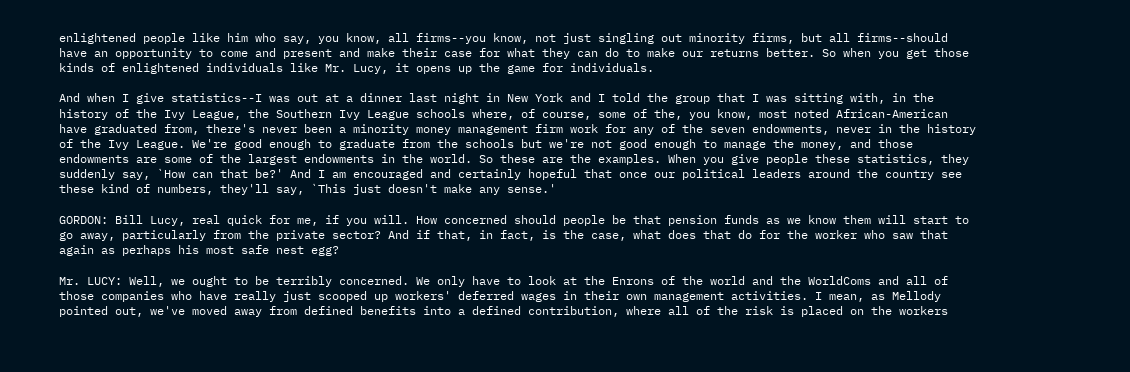enlightened people like him who say, you know, all firms--you know, not just singling out minority firms, but all firms--should have an opportunity to come and present and make their case for what they can do to make our returns better. So when you get those kinds of enlightened individuals like Mr. Lucy, it opens up the game for individuals.

And when I give statistics--I was out at a dinner last night in New York and I told the group that I was sitting with, in the history of the Ivy League, the Southern Ivy League schools where, of course, some of the, you know, most noted African-American have graduated from, there's never been a minority money management firm work for any of the seven endowments, never in the history of the Ivy League. We're good enough to graduate from the schools but we're not good enough to manage the money, and those endowments are some of the largest endowments in the world. So these are the examples. When you give people these statistics, they suddenly say, `How can that be?' And I am encouraged and certainly hopeful that once our political leaders around the country see these kind of numbers, they'll say, `This just doesn't make any sense.'

GORDON: Bill Lucy, real quick for me, if you will. How concerned should people be that pension funds as we know them will start to go away, particularly from the private sector? And if that, in fact, is the case, what does that do for the worker who saw that again as perhaps his most safe nest egg?

Mr. LUCY: Well, we ought to be terribly concerned. We only have to look at the Enrons of the world and the WorldComs and all of those companies who have really just scooped up workers' deferred wages in their own management activities. I mean, as Mellody pointed out, we've moved away from defined benefits into a defined contribution, where all of the risk is placed on the workers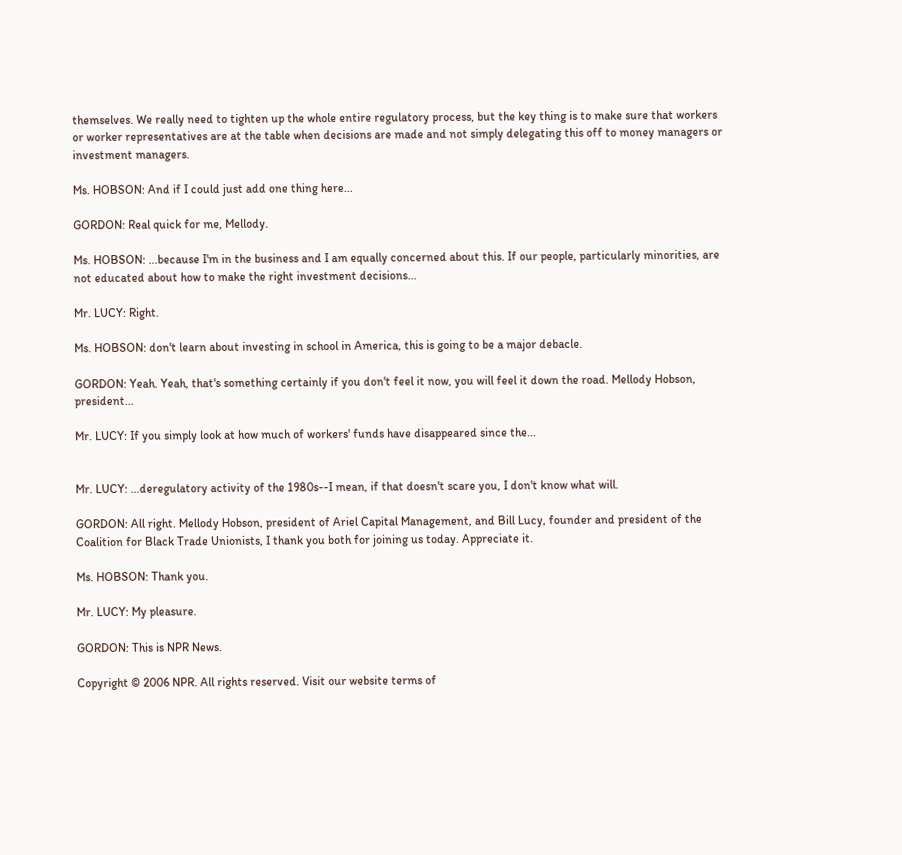themselves. We really need to tighten up the whole entire regulatory process, but the key thing is to make sure that workers or worker representatives are at the table when decisions are made and not simply delegating this off to money managers or investment managers.

Ms. HOBSON: And if I could just add one thing here...

GORDON: Real quick for me, Mellody.

Ms. HOBSON: ...because I'm in the business and I am equally concerned about this. If our people, particularly minorities, are not educated about how to make the right investment decisions...

Mr. LUCY: Right.

Ms. HOBSON: don't learn about investing in school in America, this is going to be a major debacle.

GORDON: Yeah. Yeah, that's something certainly if you don't feel it now, you will feel it down the road. Mellody Hobson, president...

Mr. LUCY: If you simply look at how much of workers' funds have disappeared since the...


Mr. LUCY: ...deregulatory activity of the 1980s--I mean, if that doesn't scare you, I don't know what will.

GORDON: All right. Mellody Hobson, president of Ariel Capital Management, and Bill Lucy, founder and president of the Coalition for Black Trade Unionists, I thank you both for joining us today. Appreciate it.

Ms. HOBSON: Thank you.

Mr. LUCY: My pleasure.

GORDON: This is NPR News.

Copyright © 2006 NPR. All rights reserved. Visit our website terms of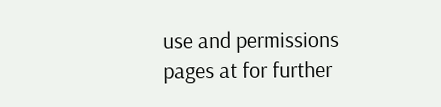use and permissions pages at for further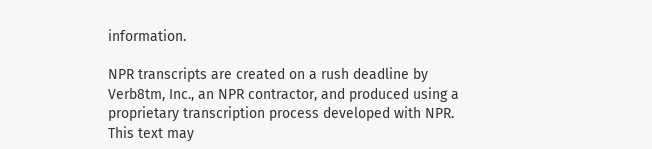information.

NPR transcripts are created on a rush deadline by Verb8tm, Inc., an NPR contractor, and produced using a proprietary transcription process developed with NPR. This text may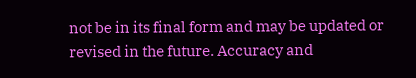not be in its final form and may be updated or revised in the future. Accuracy and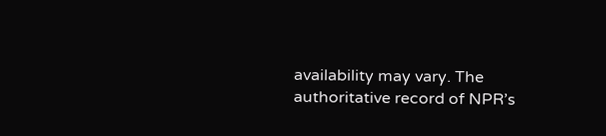availability may vary. The authoritative record of NPR’s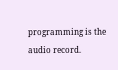programming is the audio record.